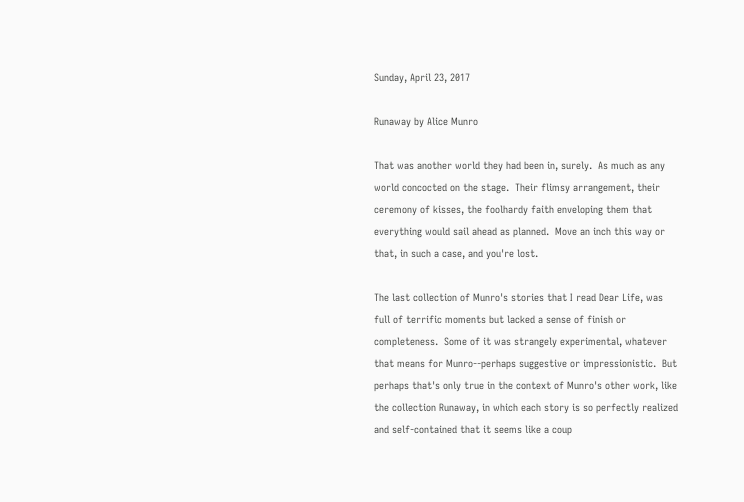Sunday, April 23, 2017

Runaway by Alice Munro

That was another world they had been in, surely.  As much as any world concocted on the stage.  Their flimsy arrangement, their ceremony of kisses, the foolhardy faith enveloping them that everything would sail ahead as planned.  Move an inch this way or that, in such a case, and you're lost.

The last collection of Munro's stories that I read Dear Life, was full of terrific moments but lacked a sense of finish or completeness.  Some of it was strangely experimental, whatever that means for Munro--perhaps suggestive or impressionistic.  But perhaps that's only true in the context of Munro's other work, like the collection Runaway, in which each story is so perfectly realized and self-contained that it seems like a coup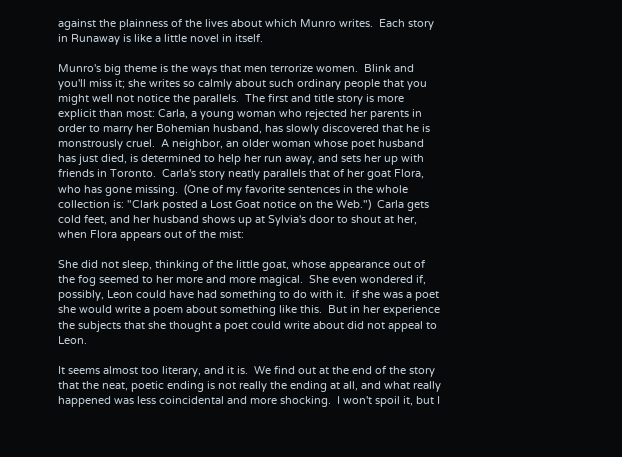against the plainness of the lives about which Munro writes.  Each story in Runaway is like a little novel in itself.

Munro's big theme is the ways that men terrorize women.  Blink and you'll miss it; she writes so calmly about such ordinary people that you might well not notice the parallels.  The first and title story is more explicit than most: Carla, a young woman who rejected her parents in order to marry her Bohemian husband, has slowly discovered that he is monstrously cruel.  A neighbor, an older woman whose poet husband has just died, is determined to help her run away, and sets her up with friends in Toronto.  Carla's story neatly parallels that of her goat Flora, who has gone missing.  (One of my favorite sentences in the whole collection is: "Clark posted a Lost Goat notice on the Web.")  Carla gets cold feet, and her husband shows up at Sylvia's door to shout at her, when Flora appears out of the mist:

She did not sleep, thinking of the little goat, whose appearance out of the fog seemed to her more and more magical.  She even wondered if, possibly, Leon could have had something to do with it.  if she was a poet she would write a poem about something like this.  But in her experience the subjects that she thought a poet could write about did not appeal to Leon.

It seems almost too literary, and it is.  We find out at the end of the story that the neat, poetic ending is not really the ending at all, and what really happened was less coincidental and more shocking.  I won't spoil it, but I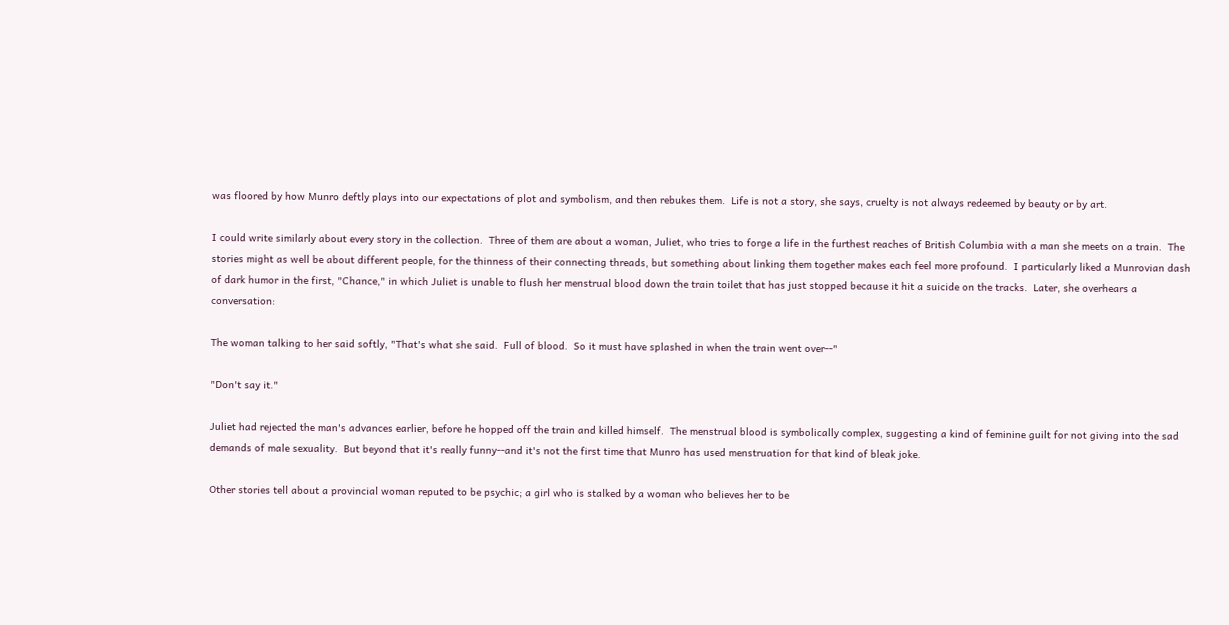was floored by how Munro deftly plays into our expectations of plot and symbolism, and then rebukes them.  Life is not a story, she says, cruelty is not always redeemed by beauty or by art.

I could write similarly about every story in the collection.  Three of them are about a woman, Juliet, who tries to forge a life in the furthest reaches of British Columbia with a man she meets on a train.  The stories might as well be about different people, for the thinness of their connecting threads, but something about linking them together makes each feel more profound.  I particularly liked a Munrovian dash of dark humor in the first, "Chance," in which Juliet is unable to flush her menstrual blood down the train toilet that has just stopped because it hit a suicide on the tracks.  Later, she overhears a conversation:

The woman talking to her said softly, "That's what she said.  Full of blood.  So it must have splashed in when the train went over--"

"Don't say it."

Juliet had rejected the man's advances earlier, before he hopped off the train and killed himself.  The menstrual blood is symbolically complex, suggesting a kind of feminine guilt for not giving into the sad demands of male sexuality.  But beyond that it's really funny--and it's not the first time that Munro has used menstruation for that kind of bleak joke.

Other stories tell about a provincial woman reputed to be psychic; a girl who is stalked by a woman who believes her to be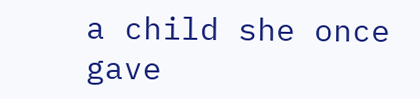a child she once gave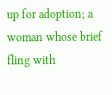up for adoption; a woman whose brief fling with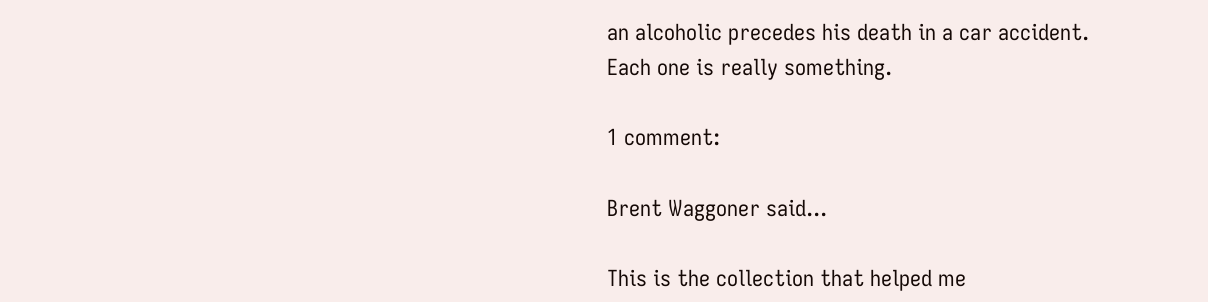an alcoholic precedes his death in a car accident.  Each one is really something.

1 comment:

Brent Waggoner said...

This is the collection that helped me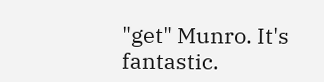"get" Munro. It's fantastic.